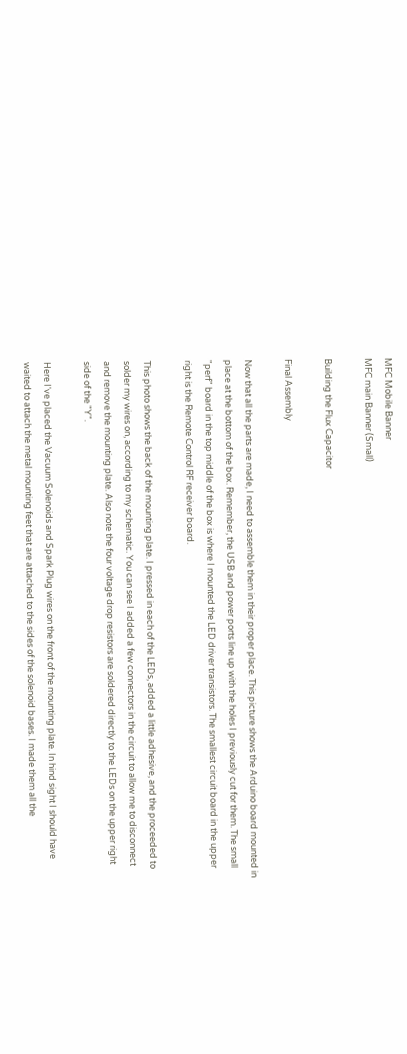MFC Mobile Banner
MFC main Banner (Small)

Building the Flux Capacitor

Final Assembly

Now that all the parts are made, I need to assemble them in their proper place. This picture shows the Arduino board mounted in place at the bottom of the box. Remember, the USB and power ports line up with the holes I previously cut for them. The small "perf" board in the top middle of the box is where I mounted the LED driver transistors. The smallest circuit board in the upper right is the Remote Control RF receiver board.

This photo shows the back of the mounting plate. I pressed in each of the LEDs, added a little adhesive, and the proceeded to solder my wires on, according to my schematic. You can see I added a few connectors in the circuit to allow me to disconnect and remove the mounting plate. Also note the four voltage drop resistors are soldered directly to the LEDs on the upper right side of the "Y".

Here I've placed the Vacuum Solenoids and Spark Plug wires on the front of the mounting plate. In hind sight I should have waited to attach the metal mounting feet that are attached to the sides of the solenoid bases. I made them all the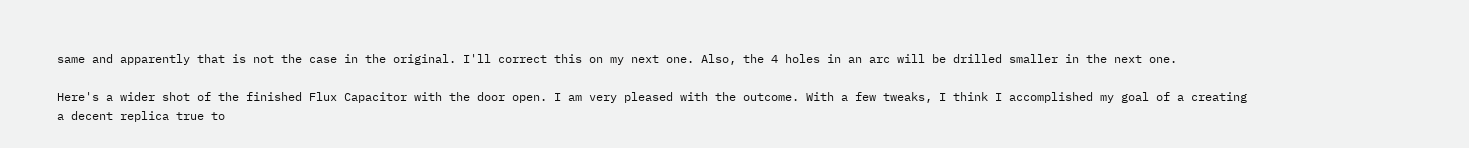same and apparently that is not the case in the original. I'll correct this on my next one. Also, the 4 holes in an arc will be drilled smaller in the next one.

Here's a wider shot of the finished Flux Capacitor with the door open. I am very pleased with the outcome. With a few tweaks, I think I accomplished my goal of a creating a decent replica true to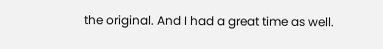the original. And I had a great time as well.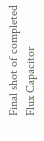Final shot of completed Flux Capacitor